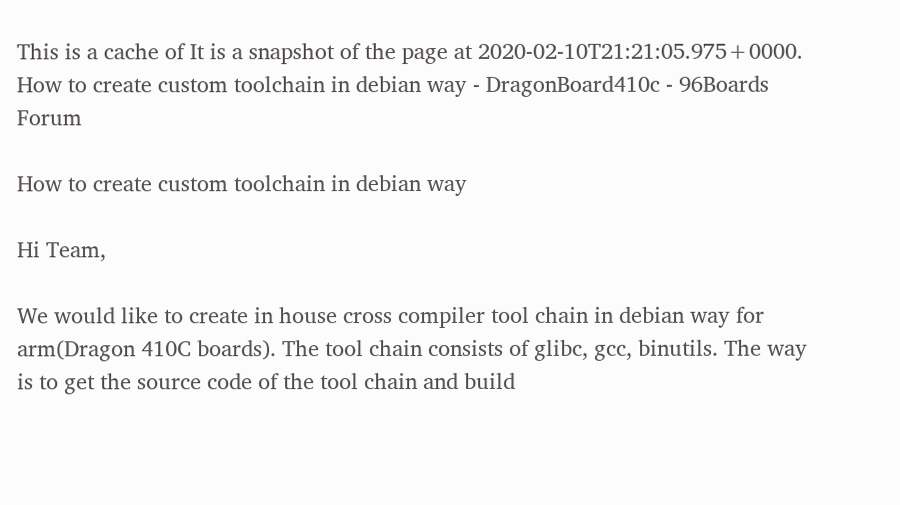This is a cache of It is a snapshot of the page at 2020-02-10T21:21:05.975+0000.
How to create custom toolchain in debian way - DragonBoard410c - 96Boards Forum

How to create custom toolchain in debian way

Hi Team,

We would like to create in house cross compiler tool chain in debian way for arm(Dragon 410C boards). The tool chain consists of glibc, gcc, binutils. The way is to get the source code of the tool chain and build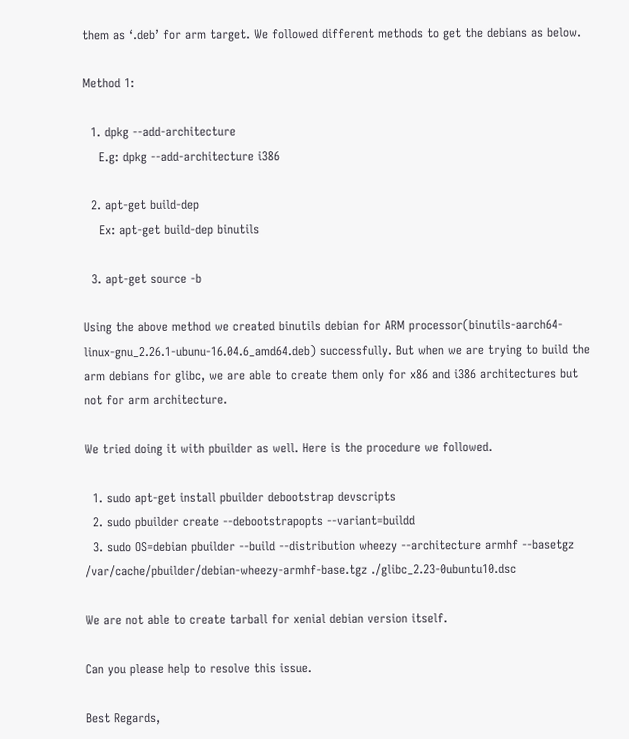them as ‘.deb’ for arm target. We followed different methods to get the debians as below.

Method 1:

  1. dpkg --add-architecture
    E.g: dpkg --add-architecture i386

  2. apt-get build-dep
    Ex: apt-get build-dep binutils

  3. apt-get source -b

Using the above method we created binutils debian for ARM processor(binutils-aarch64-linux-gnu_2.26.1-ubunu-16.04.6_amd64.deb) successfully. But when we are trying to build the arm debians for glibc, we are able to create them only for x86 and i386 architectures but not for arm architecture.

We tried doing it with pbuilder as well. Here is the procedure we followed.

  1. sudo apt-get install pbuilder debootstrap devscripts
  2. sudo pbuilder create --debootstrapopts --variant=buildd
  3. sudo OS=debian pbuilder --build --distribution wheezy --architecture armhf --basetgz /var/cache/pbuilder/debian-wheezy-armhf-base.tgz ./glibc_2.23-0ubuntu10.dsc

We are not able to create tarball for xenial debian version itself.

Can you please help to resolve this issue.

Best Regards,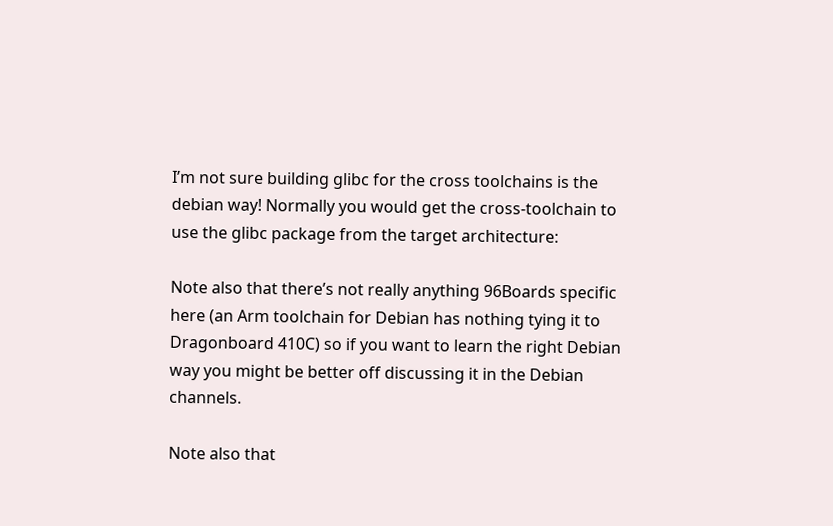I’m not sure building glibc for the cross toolchains is the debian way! Normally you would get the cross-toolchain to use the glibc package from the target architecture:

Note also that there’s not really anything 96Boards specific here (an Arm toolchain for Debian has nothing tying it to Dragonboard 410C) so if you want to learn the right Debian way you might be better off discussing it in the Debian channels.

Note also that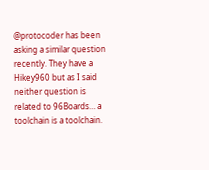@protocoder has been asking a similar question recently. They have a Hikey960 but as I said neither question is related to 96Boards… a toolchain is a toolchain.